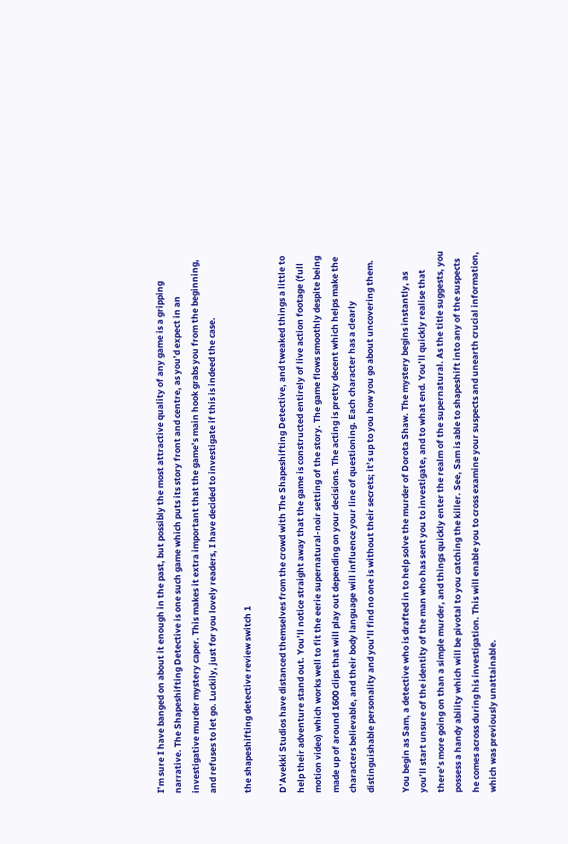I’m sure I have banged on about it enough in the past, but possibly the most attractive quality of any game is a gripping narrative. The Shapeshifting Detective is one such game which puts its story front and centre, as you’d expect in an investigative murder mystery caper. This makes it extra important that the game’s main hook grabs you from the beginning, and refuses to let go. Luckily, just for you lovely readers, I have decided to investigate if this is indeed the case.

the shapeshifting detective review switch 1

D’Avekki Studios have distanced themselves from the crowd with The Shapeshifting Detective, and tweaked things a little to help their adventure stand out. You’ll notice straight away that the game is constructed entirely of live action footage (full motion video) which works well to fit the eerie supernatural-noir setting of the story. The game flows smoothly despite being made up of around 1600 clips that will play out depending on your decisions. The acting is pretty decent which helps make the characters believable, and their body language will influence your line of questioning. Each character has a clearly distinguishable personality and you’ll find no one is without their secrets; it’s up to you how you go about uncovering them.

You begin as Sam, a detective who is drafted in to help solve the murder of Dorota Shaw. The mystery begins instantly, as you’ll start unsure of the identity of the man who has sent you to investigate, and to what end. You’ll quickly realise that there’s more going on than a simple murder, and things quickly enter the realm of the supernatural. As the title suggests, you possess a handy ability which will be pivotal to you catching the killer. See, Sam is able to shapeshift into any of the suspects he comes across during his investigation. This will enable you to cross examine your suspects and unearth crucial information, which was previously unattainable.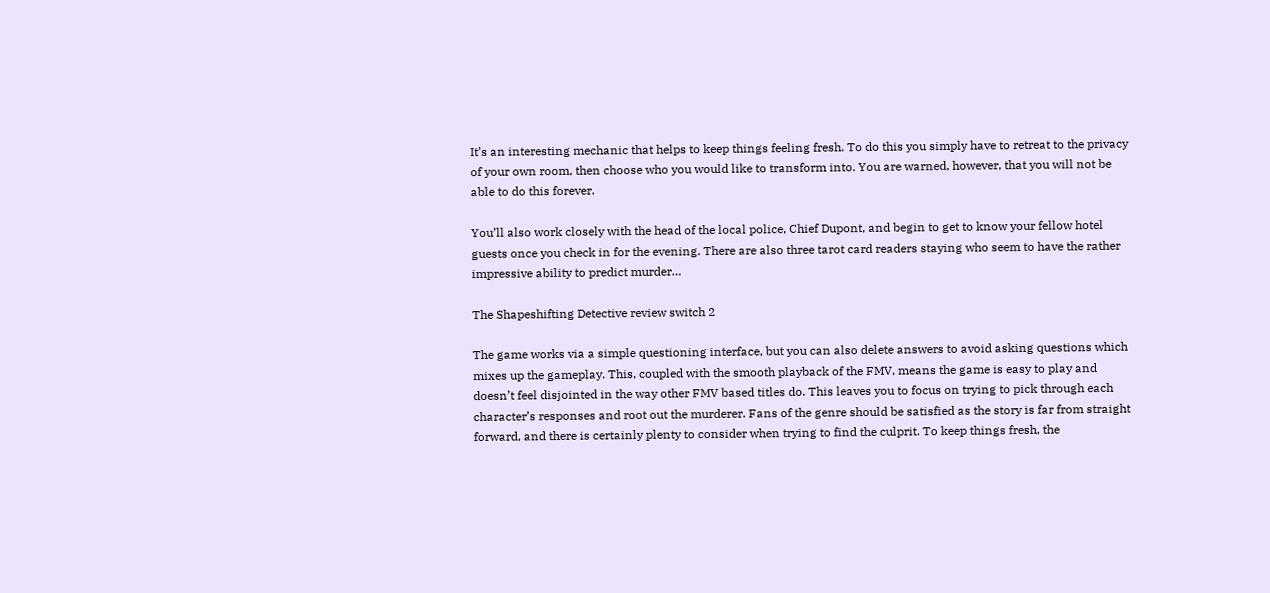It’s an interesting mechanic that helps to keep things feeling fresh. To do this you simply have to retreat to the privacy of your own room, then choose who you would like to transform into. You are warned, however, that you will not be able to do this forever.

You’ll also work closely with the head of the local police, Chief Dupont, and begin to get to know your fellow hotel guests once you check in for the evening. There are also three tarot card readers staying who seem to have the rather impressive ability to predict murder…

The Shapeshifting Detective review switch 2

The game works via a simple questioning interface, but you can also delete answers to avoid asking questions which mixes up the gameplay. This, coupled with the smooth playback of the FMV, means the game is easy to play and doesn’t feel disjointed in the way other FMV based titles do. This leaves you to focus on trying to pick through each character’s responses and root out the murderer. Fans of the genre should be satisfied as the story is far from straight forward, and there is certainly plenty to consider when trying to find the culprit. To keep things fresh, the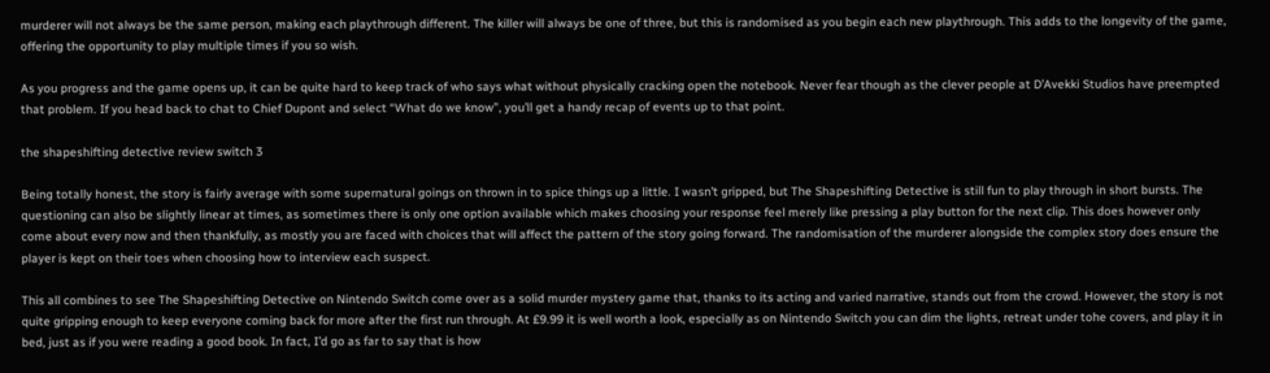murderer will not always be the same person, making each playthrough different. The killer will always be one of three, but this is randomised as you begin each new playthrough. This adds to the longevity of the game, offering the opportunity to play multiple times if you so wish.

As you progress and the game opens up, it can be quite hard to keep track of who says what without physically cracking open the notebook. Never fear though as the clever people at D’Avekki Studios have preempted that problem. If you head back to chat to Chief Dupont and select “What do we know”, you’ll get a handy recap of events up to that point.

the shapeshifting detective review switch 3

Being totally honest, the story is fairly average with some supernatural goings on thrown in to spice things up a little. I wasn’t gripped, but The Shapeshifting Detective is still fun to play through in short bursts. The questioning can also be slightly linear at times, as sometimes there is only one option available which makes choosing your response feel merely like pressing a play button for the next clip. This does however only come about every now and then thankfully, as mostly you are faced with choices that will affect the pattern of the story going forward. The randomisation of the murderer alongside the complex story does ensure the player is kept on their toes when choosing how to interview each suspect.

This all combines to see The Shapeshifting Detective on Nintendo Switch come over as a solid murder mystery game that, thanks to its acting and varied narrative, stands out from the crowd. However, the story is not quite gripping enough to keep everyone coming back for more after the first run through. At £9.99 it is well worth a look, especially as on Nintendo Switch you can dim the lights, retreat under tohe covers, and play it in bed, just as if you were reading a good book. In fact, I’d go as far to say that is how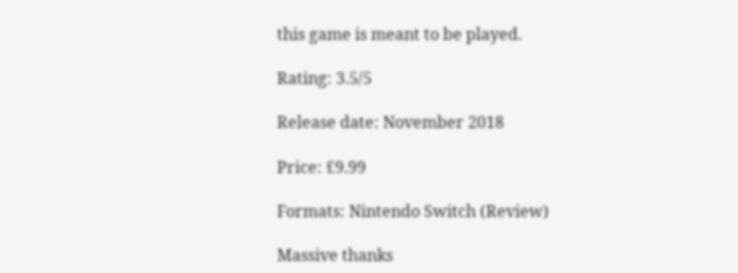this game is meant to be played.

Rating: 3.5/5

Release date: November 2018

Price: £9.99

Formats: Nintendo Switch (Review)

Massive thanks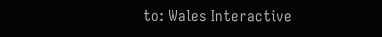to: Wales Interactive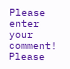Please enter your comment!
Please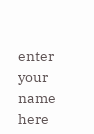enter your name here